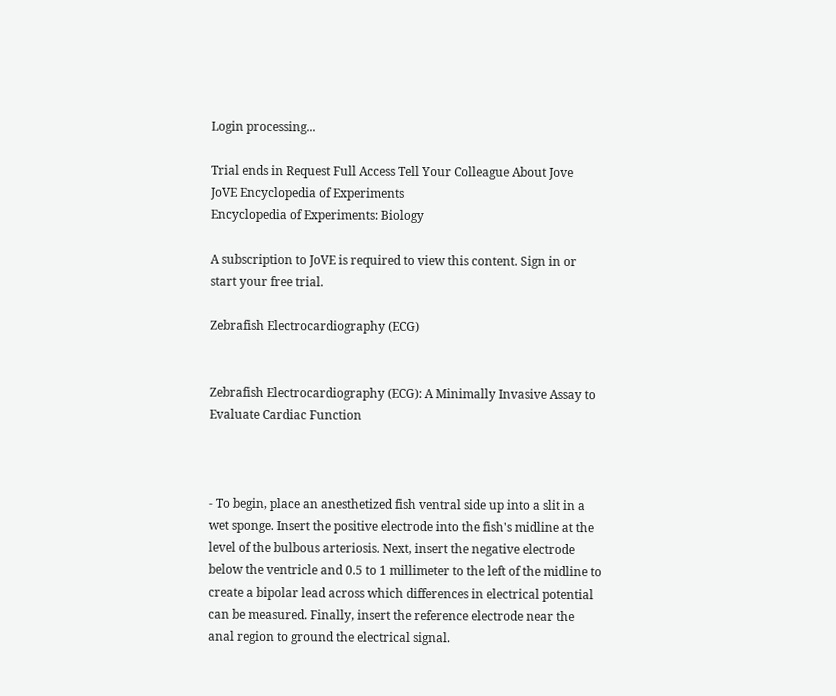Login processing...

Trial ends in Request Full Access Tell Your Colleague About Jove
JoVE Encyclopedia of Experiments
Encyclopedia of Experiments: Biology

A subscription to JoVE is required to view this content. Sign in or start your free trial.

Zebrafish Electrocardiography (ECG)


Zebrafish Electrocardiography (ECG): A Minimally Invasive Assay to Evaluate Cardiac Function



- To begin, place an anesthetized fish ventral side up into a slit in a wet sponge. Insert the positive electrode into the fish's midline at the level of the bulbous arteriosis. Next, insert the negative electrode below the ventricle and 0.5 to 1 millimeter to the left of the midline to create a bipolar lead across which differences in electrical potential can be measured. Finally, insert the reference electrode near the anal region to ground the electrical signal.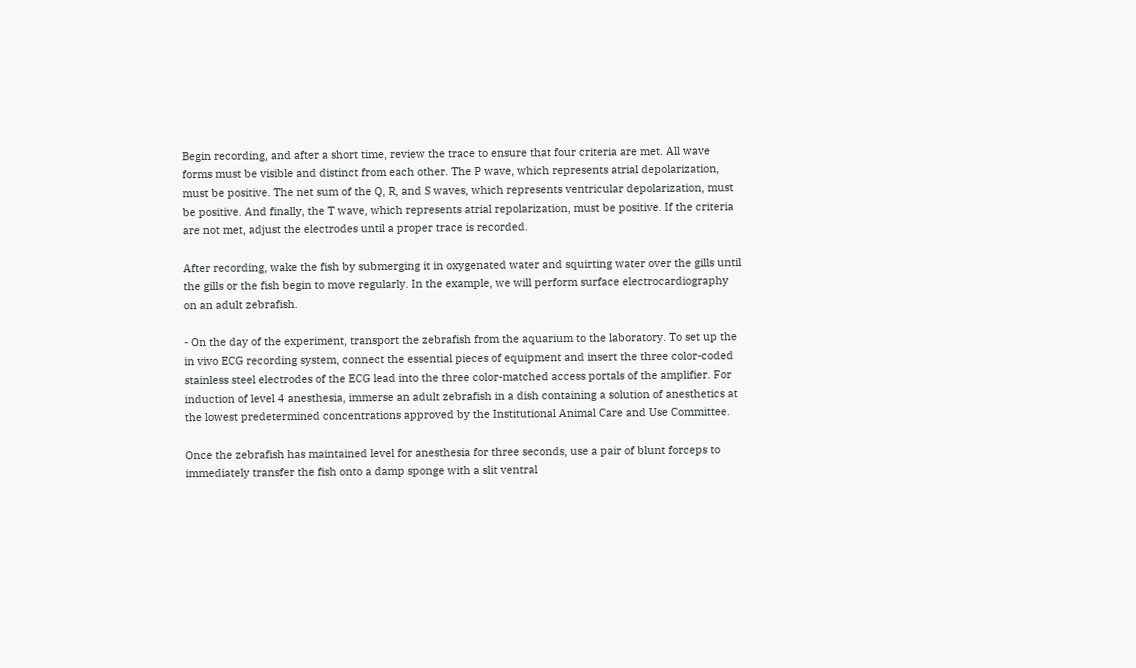Begin recording, and after a short time, review the trace to ensure that four criteria are met. All wave forms must be visible and distinct from each other. The P wave, which represents atrial depolarization, must be positive. The net sum of the Q, R, and S waves, which represents ventricular depolarization, must be positive. And finally, the T wave, which represents atrial repolarization, must be positive. If the criteria are not met, adjust the electrodes until a proper trace is recorded.

After recording, wake the fish by submerging it in oxygenated water and squirting water over the gills until the gills or the fish begin to move regularly. In the example, we will perform surface electrocardiography on an adult zebrafish.

- On the day of the experiment, transport the zebrafish from the aquarium to the laboratory. To set up the in vivo ECG recording system, connect the essential pieces of equipment and insert the three color-coded stainless steel electrodes of the ECG lead into the three color-matched access portals of the amplifier. For induction of level 4 anesthesia, immerse an adult zebrafish in a dish containing a solution of anesthetics at the lowest predetermined concentrations approved by the Institutional Animal Care and Use Committee.

Once the zebrafish has maintained level for anesthesia for three seconds, use a pair of blunt forceps to immediately transfer the fish onto a damp sponge with a slit ventral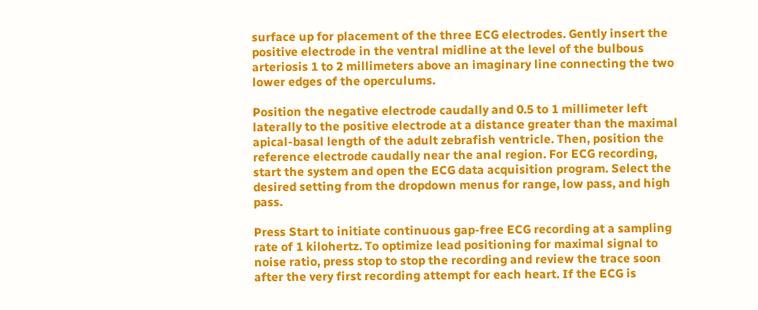surface up for placement of the three ECG electrodes. Gently insert the positive electrode in the ventral midline at the level of the bulbous arteriosis 1 to 2 millimeters above an imaginary line connecting the two lower edges of the operculums.

Position the negative electrode caudally and 0.5 to 1 millimeter left laterally to the positive electrode at a distance greater than the maximal apical-basal length of the adult zebrafish ventricle. Then, position the reference electrode caudally near the anal region. For ECG recording, start the system and open the ECG data acquisition program. Select the desired setting from the dropdown menus for range, low pass, and high pass.

Press Start to initiate continuous gap-free ECG recording at a sampling rate of 1 kilohertz. To optimize lead positioning for maximal signal to noise ratio, press stop to stop the recording and review the trace soon after the very first recording attempt for each heart. If the ECG is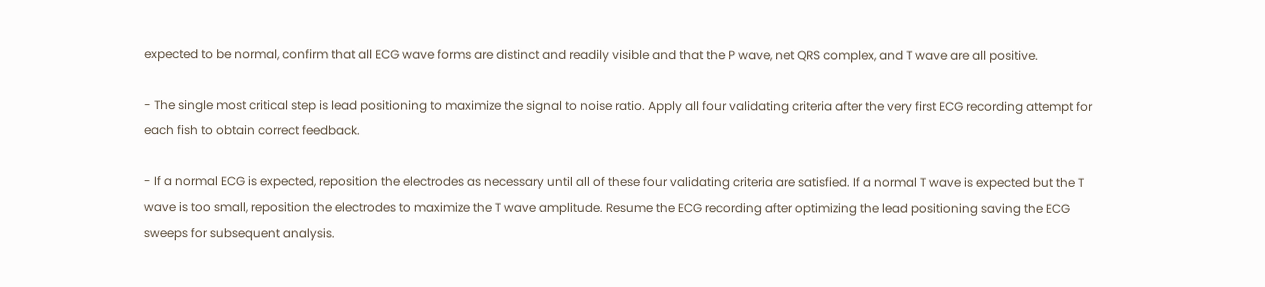expected to be normal, confirm that all ECG wave forms are distinct and readily visible and that the P wave, net QRS complex, and T wave are all positive.

- The single most critical step is lead positioning to maximize the signal to noise ratio. Apply all four validating criteria after the very first ECG recording attempt for each fish to obtain correct feedback.

- If a normal ECG is expected, reposition the electrodes as necessary until all of these four validating criteria are satisfied. If a normal T wave is expected but the T wave is too small, reposition the electrodes to maximize the T wave amplitude. Resume the ECG recording after optimizing the lead positioning saving the ECG sweeps for subsequent analysis.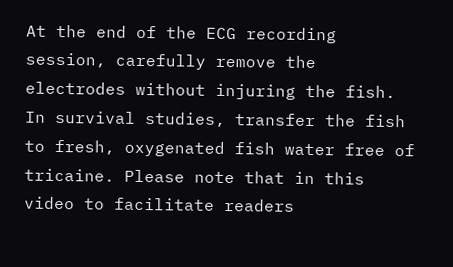At the end of the ECG recording session, carefully remove the electrodes without injuring the fish. In survival studies, transfer the fish to fresh, oxygenated fish water free of tricaine. Please note that in this video to facilitate readers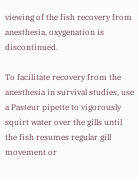viewing of the fish recovery from anesthesia, oxygenation is discontinued.

To facilitate recovery from the anesthesia in survival studies, use a Pasteur pipette to vigorously squirt water over the gills until the fish resumes regular gill movement or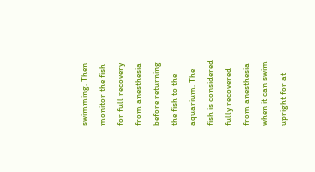swimming. Then monitor the fish for full recovery from anesthesia before returning the fish to the aquarium. The fish is considered fully recovered from anesthesia when it can swim upright for at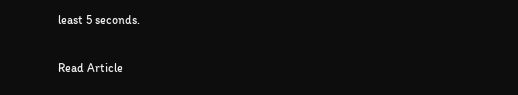least 5 seconds.

Read Article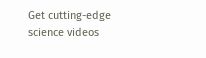Get cutting-edge science videos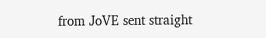from JoVE sent straight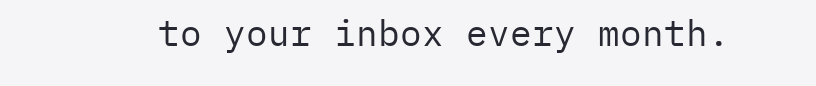to your inbox every month.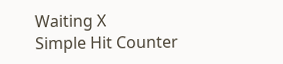Waiting X
Simple Hit Counter